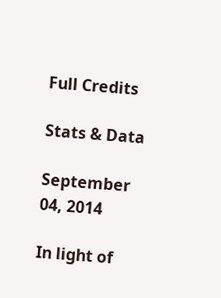Full Credits

Stats & Data

September 04, 2014

In light of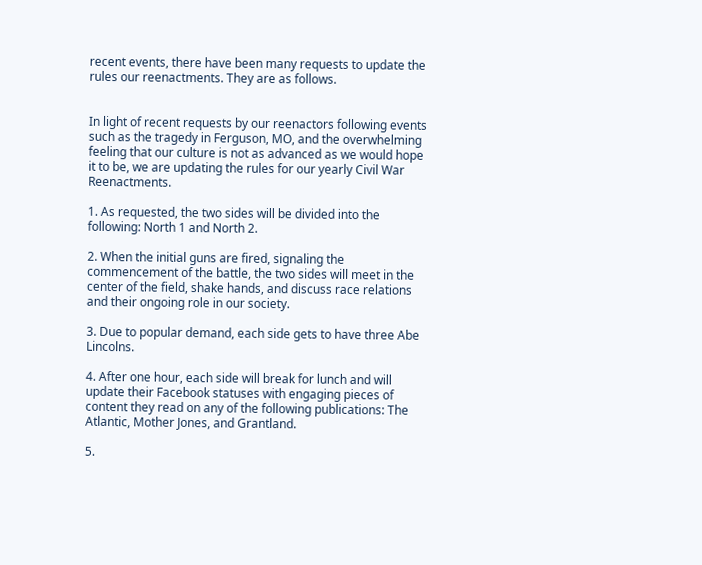recent events, there have been many requests to update the rules our reenactments. They are as follows.


In light of recent requests by our reenactors following events such as the tragedy in Ferguson, MO, and the overwhelming feeling that our culture is not as advanced as we would hope it to be, we are updating the rules for our yearly Civil War Reenactments.

1. As requested, the two sides will be divided into the following: North 1 and North 2.

2. When the initial guns are fired, signaling the commencement of the battle, the two sides will meet in the center of the field, shake hands, and discuss race relations and their ongoing role in our society.

3. Due to popular demand, each side gets to have three Abe Lincolns.

4. After one hour, each side will break for lunch and will update their Facebook statuses with engaging pieces of content they read on any of the following publications: The Atlantic, Mother Jones, and Grantland.

5.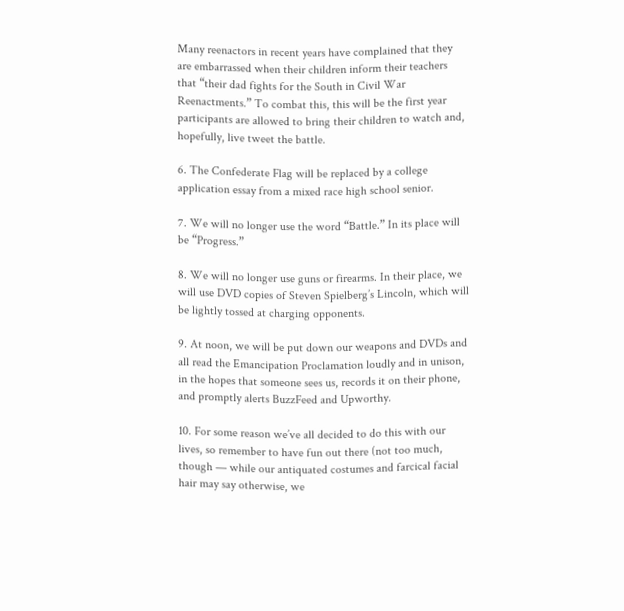Many reenactors in recent years have complained that they are embarrassed when their children inform their teachers that “their dad fights for the South in Civil War Reenactments.” To combat this, this will be the first year participants are allowed to bring their children to watch and, hopefully, live tweet the battle.

6. The Confederate Flag will be replaced by a college application essay from a mixed race high school senior.

7. We will no longer use the word “Battle.” In its place will be “Progress.”

8. We will no longer use guns or firearms. In their place, we will use DVD copies of Steven Spielberg’s Lincoln, which will be lightly tossed at charging opponents.

9. At noon, we will be put down our weapons and DVDs and all read the Emancipation Proclamation loudly and in unison, in the hopes that someone sees us, records it on their phone, and promptly alerts BuzzFeed and Upworthy.

10. For some reason we’ve all decided to do this with our lives, so remember to have fun out there (not too much, though — while our antiquated costumes and farcical facial hair may say otherwise, we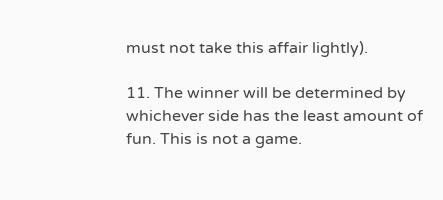must not take this affair lightly).

11. The winner will be determined by whichever side has the least amount of fun. This is not a game.